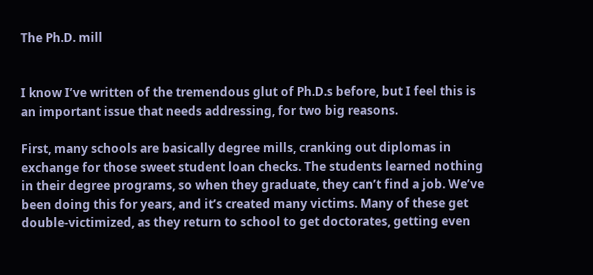The Ph.D. mill


I know I’ve written of the tremendous glut of Ph.D.s before, but I feel this is an important issue that needs addressing, for two big reasons.

First, many schools are basically degree mills, cranking out diplomas in exchange for those sweet student loan checks. The students learned nothing in their degree programs, so when they graduate, they can’t find a job. We’ve been doing this for years, and it’s created many victims. Many of these get double-victimized, as they return to school to get doctorates, getting even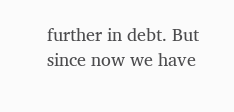further in debt. But since now we have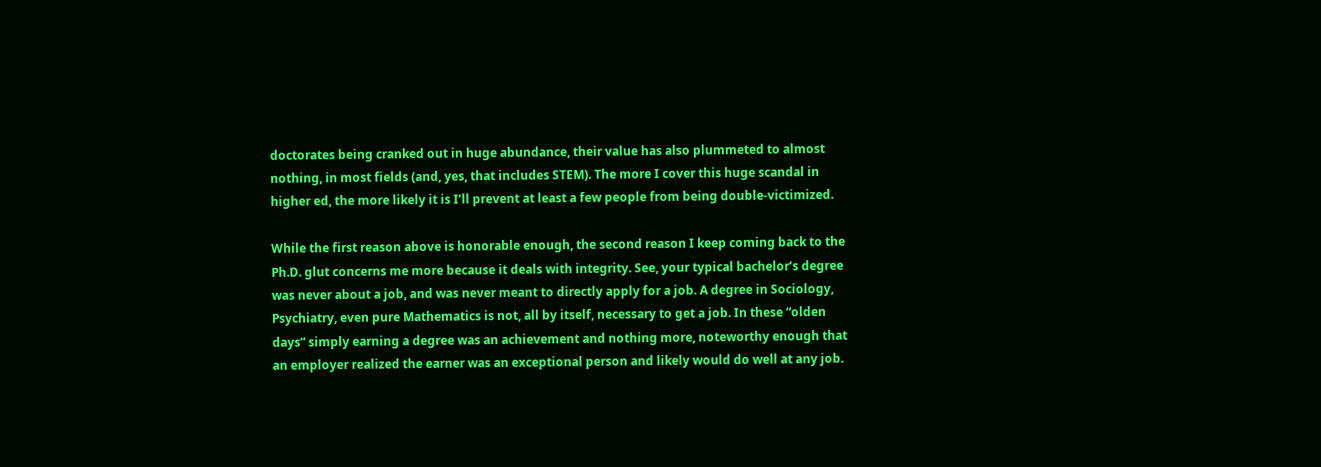doctorates being cranked out in huge abundance, their value has also plummeted to almost nothing, in most fields (and, yes, that includes STEM). The more I cover this huge scandal in higher ed, the more likely it is I’ll prevent at least a few people from being double-victimized.

While the first reason above is honorable enough, the second reason I keep coming back to the Ph.D. glut concerns me more because it deals with integrity. See, your typical bachelor’s degree was never about a job, and was never meant to directly apply for a job. A degree in Sociology, Psychiatry, even pure Mathematics is not, all by itself, necessary to get a job. In these “olden days” simply earning a degree was an achievement and nothing more, noteworthy enough that an employer realized the earner was an exceptional person and likely would do well at any job.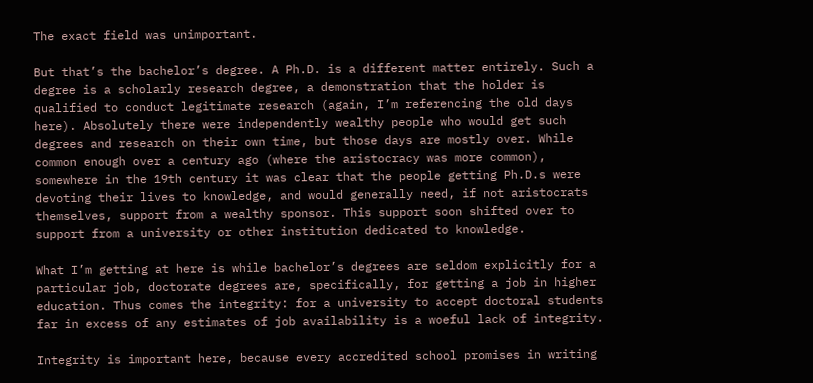The exact field was unimportant.

But that’s the bachelor’s degree. A Ph.D. is a different matter entirely. Such a degree is a scholarly research degree, a demonstration that the holder is qualified to conduct legitimate research (again, I’m referencing the old days here). Absolutely there were independently wealthy people who would get such degrees and research on their own time, but those days are mostly over. While common enough over a century ago (where the aristocracy was more common), somewhere in the 19th century it was clear that the people getting Ph.D.s were devoting their lives to knowledge, and would generally need, if not aristocrats themselves, support from a wealthy sponsor. This support soon shifted over to support from a university or other institution dedicated to knowledge.

What I’m getting at here is while bachelor’s degrees are seldom explicitly for a particular job, doctorate degrees are, specifically, for getting a job in higher education. Thus comes the integrity: for a university to accept doctoral students far in excess of any estimates of job availability is a woeful lack of integrity.

Integrity is important here, because every accredited school promises in writing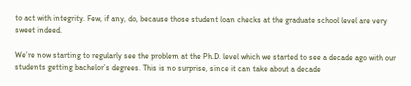to act with integrity. Few, if any, do, because those student loan checks at the graduate school level are very sweet indeed.

We’re now starting to regularly see the problem at the Ph.D. level which we started to see a decade ago with our students getting bachelor’s degrees. This is no surprise, since it can take about a decade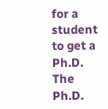for a student to get a Ph.D. The Ph.D.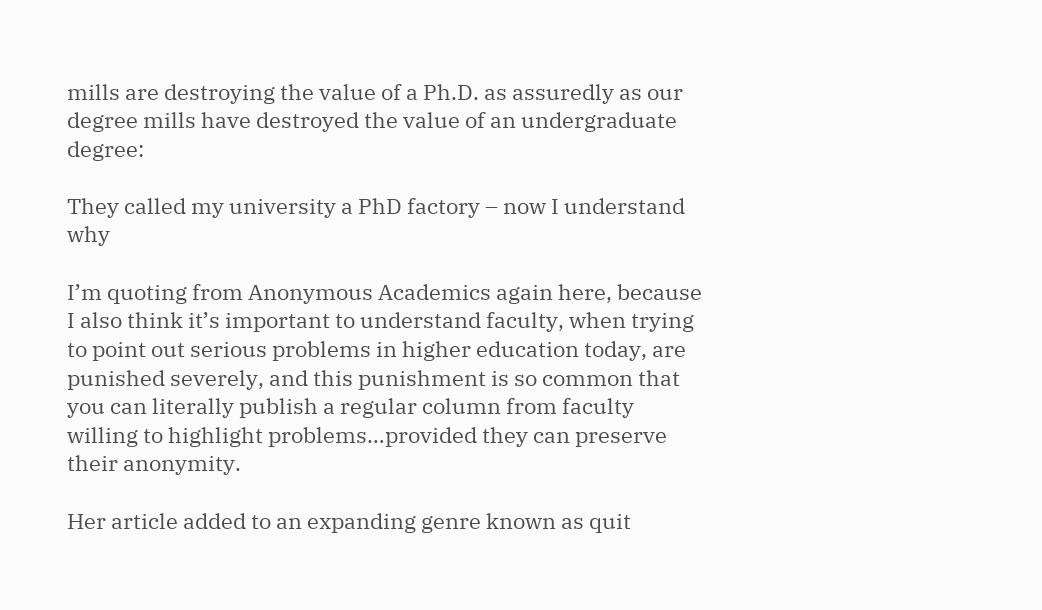mills are destroying the value of a Ph.D. as assuredly as our degree mills have destroyed the value of an undergraduate degree:

They called my university a PhD factory – now I understand why

I’m quoting from Anonymous Academics again here, because I also think it’s important to understand faculty, when trying to point out serious problems in higher education today, are punished severely, and this punishment is so common that you can literally publish a regular column from faculty willing to highlight problems…provided they can preserve their anonymity.

Her article added to an expanding genre known as quit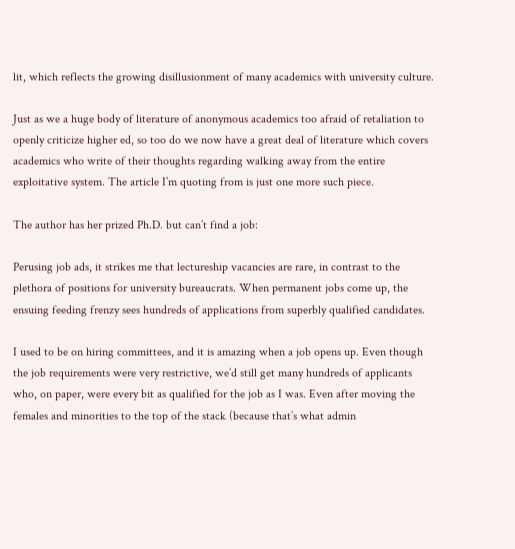lit, which reflects the growing disillusionment of many academics with university culture.

Just as we a huge body of literature of anonymous academics too afraid of retaliation to openly criticize higher ed, so too do we now have a great deal of literature which covers academics who write of their thoughts regarding walking away from the entire exploitative system. The article I’m quoting from is just one more such piece.

The author has her prized Ph.D. but can’t find a job:

Perusing job ads, it strikes me that lectureship vacancies are rare, in contrast to the plethora of positions for university bureaucrats. When permanent jobs come up, the ensuing feeding frenzy sees hundreds of applications from superbly qualified candidates.

I used to be on hiring committees, and it is amazing when a job opens up. Even though the job requirements were very restrictive, we’d still get many hundreds of applicants who, on paper, were every bit as qualified for the job as I was. Even after moving the females and minorities to the top of the stack (because that’s what admin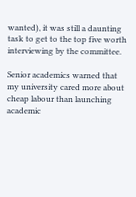wanted), it was still a daunting task to get to the top five worth interviewing by the committee.

Senior academics warned that my university cared more about cheap labour than launching academic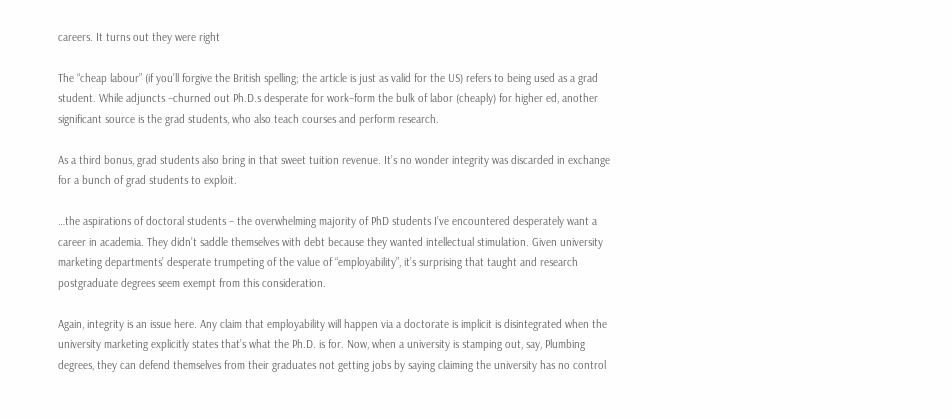careers. It turns out they were right

The “cheap labour” (if you’ll forgive the British spelling; the article is just as valid for the US) refers to being used as a grad student. While adjuncts –churned out Ph.D.s desperate for work–form the bulk of labor (cheaply) for higher ed, another significant source is the grad students, who also teach courses and perform research.

As a third bonus, grad students also bring in that sweet tuition revenue. It’s no wonder integrity was discarded in exchange for a bunch of grad students to exploit.

…the aspirations of doctoral students – the overwhelming majority of PhD students I’ve encountered desperately want a career in academia. They didn’t saddle themselves with debt because they wanted intellectual stimulation. Given university marketing departments’ desperate trumpeting of the value of “employability”, it’s surprising that taught and research postgraduate degrees seem exempt from this consideration.

Again, integrity is an issue here. Any claim that employability will happen via a doctorate is implicit is disintegrated when the university marketing explicitly states that’s what the Ph.D. is for. Now, when a university is stamping out, say, Plumbing degrees, they can defend themselves from their graduates not getting jobs by saying claiming the university has no control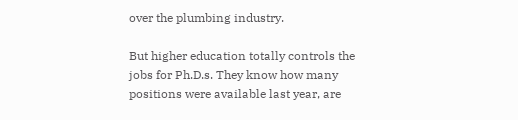over the plumbing industry.

But higher education totally controls the jobs for Ph.D.s. They know how many positions were available last year, are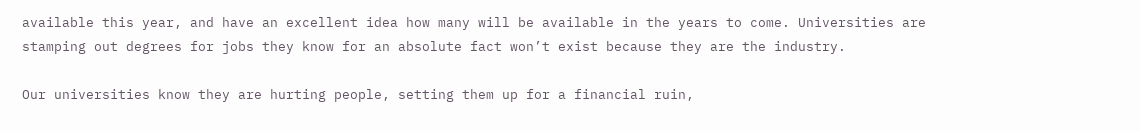available this year, and have an excellent idea how many will be available in the years to come. Universities are stamping out degrees for jobs they know for an absolute fact won’t exist because they are the industry.

Our universities know they are hurting people, setting them up for a financial ruin,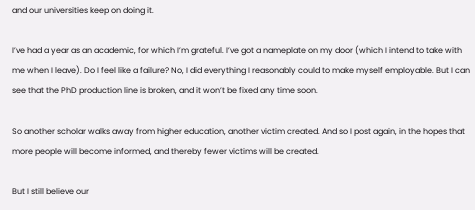and our universities keep on doing it.

I’ve had a year as an academic, for which I’m grateful. I’ve got a nameplate on my door (which I intend to take with me when I leave). Do I feel like a failure? No, I did everything I reasonably could to make myself employable. But I can see that the PhD production line is broken, and it won’t be fixed any time soon.

So another scholar walks away from higher education, another victim created. And so I post again, in the hopes that more people will become informed, and thereby fewer victims will be created.

But I still believe our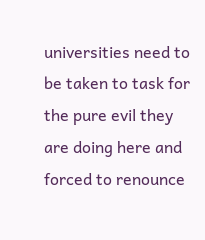universities need to be taken to task for the pure evil they are doing here and forced to renounce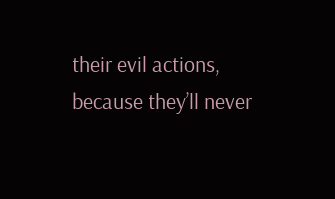their evil actions, because they’ll never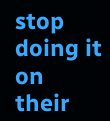stop doing it on their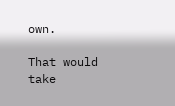own.

That would take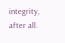integrity, after all.